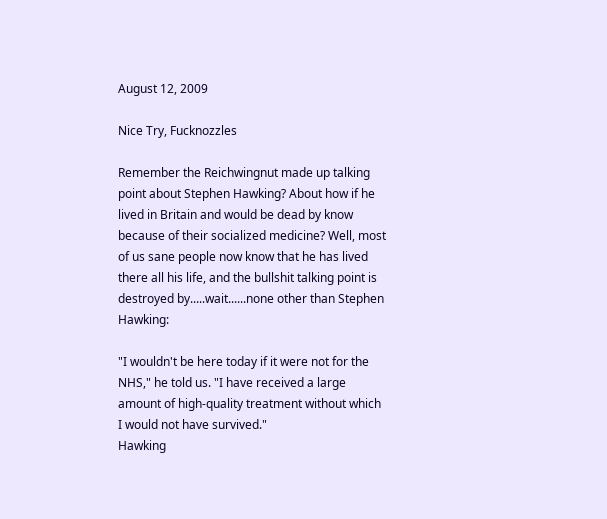August 12, 2009

Nice Try, Fucknozzles

Remember the Reichwingnut made up talking point about Stephen Hawking? About how if he lived in Britain and would be dead by know because of their socialized medicine? Well, most of us sane people now know that he has lived there all his life, and the bullshit talking point is destroyed by.....wait......none other than Stephen Hawking:

"I wouldn't be here today if it were not for the NHS," he told us. "I have received a large amount of high-quality treatment without which I would not have survived."
Hawking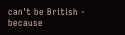can't be British - because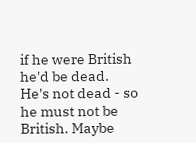if he were British he'd be dead. He's not dead - so he must not be British. Maybe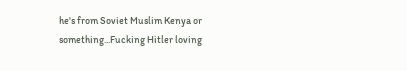he's from Soviet Muslim Kenya or something...Fucking Hitler loving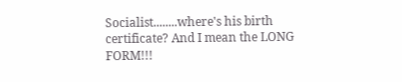Socialist........where's his birth certificate? And I mean the LONG FORM!!!